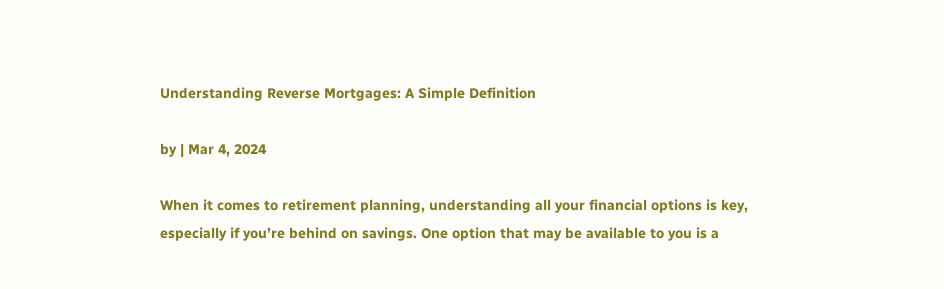Understanding Reverse Mortgages: A Simple Definition

by | Mar 4, 2024

When it comes to retirement planning, understanding all your financial options is key, especially if you’re behind on savings. One option that may be available to you is a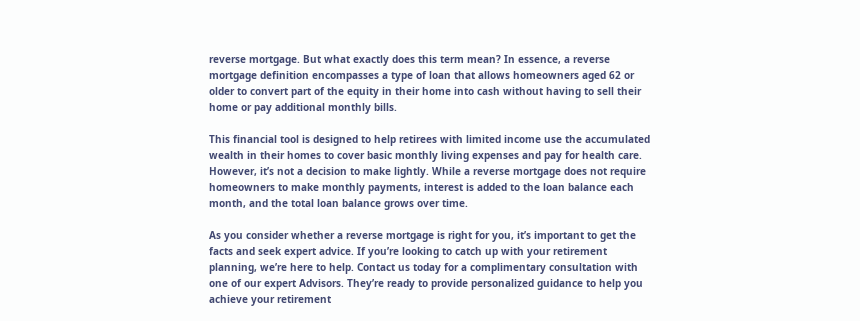reverse mortgage. But what exactly does this term mean? In essence, a reverse mortgage definition encompasses a type of loan that allows homeowners aged 62 or older to convert part of the equity in their home into cash without having to sell their home or pay additional monthly bills.

This financial tool is designed to help retirees with limited income use the accumulated wealth in their homes to cover basic monthly living expenses and pay for health care. However, it’s not a decision to make lightly. While a reverse mortgage does not require homeowners to make monthly payments, interest is added to the loan balance each month, and the total loan balance grows over time.

As you consider whether a reverse mortgage is right for you, it’s important to get the facts and seek expert advice. If you’re looking to catch up with your retirement planning, we’re here to help. Contact us today for a complimentary consultation with one of our expert Advisors. They’re ready to provide personalized guidance to help you achieve your retirement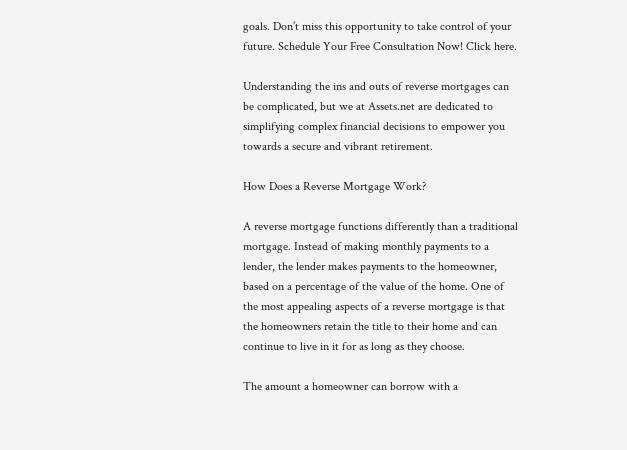goals. Don’t miss this opportunity to take control of your future. Schedule Your Free Consultation Now! Click here.

Understanding the ins and outs of reverse mortgages can be complicated, but we at Assets.net are dedicated to simplifying complex financial decisions to empower you towards a secure and vibrant retirement.

How Does a Reverse Mortgage Work?

A reverse mortgage functions differently than a traditional mortgage. Instead of making monthly payments to a lender, the lender makes payments to the homeowner, based on a percentage of the value of the home. One of the most appealing aspects of a reverse mortgage is that the homeowners retain the title to their home and can continue to live in it for as long as they choose.

The amount a homeowner can borrow with a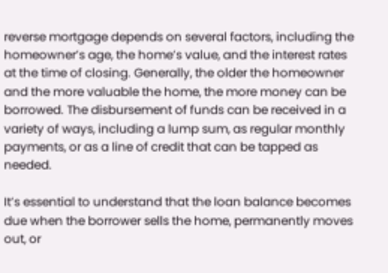reverse mortgage depends on several factors, including the homeowner’s age, the home’s value, and the interest rates at the time of closing. Generally, the older the homeowner and the more valuable the home, the more money can be borrowed. The disbursement of funds can be received in a variety of ways, including a lump sum, as regular monthly payments, or as a line of credit that can be tapped as needed.

It’s essential to understand that the loan balance becomes due when the borrower sells the home, permanently moves out, or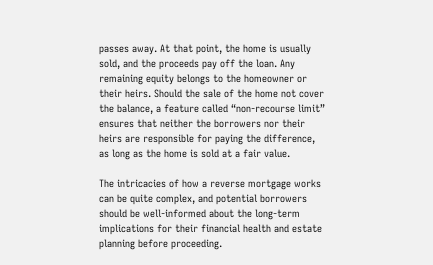passes away. At that point, the home is usually sold, and the proceeds pay off the loan. Any remaining equity belongs to the homeowner or their heirs. Should the sale of the home not cover the balance, a feature called “non-recourse limit” ensures that neither the borrowers nor their heirs are responsible for paying the difference, as long as the home is sold at a fair value.

The intricacies of how a reverse mortgage works can be quite complex, and potential borrowers should be well-informed about the long-term implications for their financial health and estate planning before proceeding.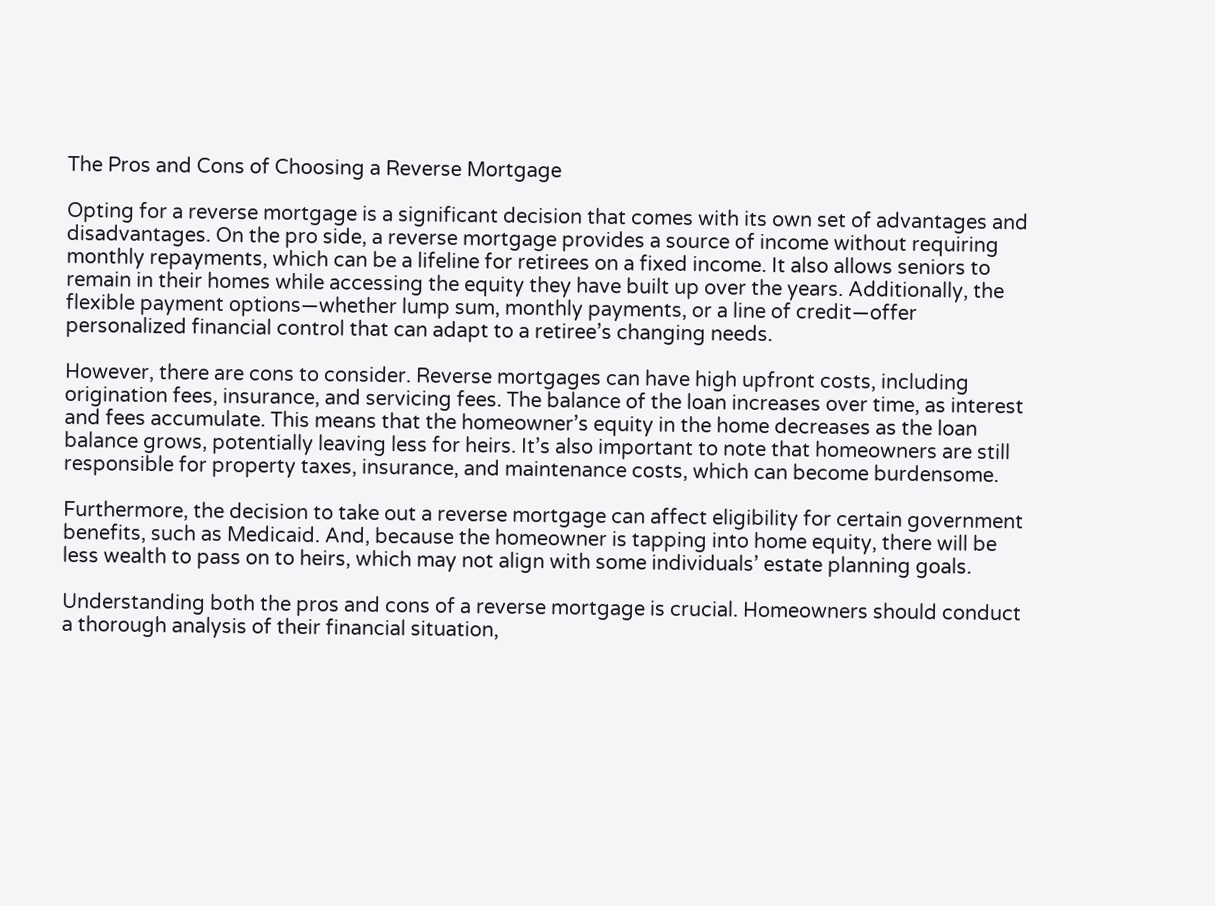The Pros and Cons of Choosing a Reverse Mortgage

Opting for a reverse mortgage is a significant decision that comes with its own set of advantages and disadvantages. On the pro side, a reverse mortgage provides a source of income without requiring monthly repayments, which can be a lifeline for retirees on a fixed income. It also allows seniors to remain in their homes while accessing the equity they have built up over the years. Additionally, the flexible payment options—whether lump sum, monthly payments, or a line of credit—offer personalized financial control that can adapt to a retiree’s changing needs.

However, there are cons to consider. Reverse mortgages can have high upfront costs, including origination fees, insurance, and servicing fees. The balance of the loan increases over time, as interest and fees accumulate. This means that the homeowner’s equity in the home decreases as the loan balance grows, potentially leaving less for heirs. It’s also important to note that homeowners are still responsible for property taxes, insurance, and maintenance costs, which can become burdensome.

Furthermore, the decision to take out a reverse mortgage can affect eligibility for certain government benefits, such as Medicaid. And, because the homeowner is tapping into home equity, there will be less wealth to pass on to heirs, which may not align with some individuals’ estate planning goals.

Understanding both the pros and cons of a reverse mortgage is crucial. Homeowners should conduct a thorough analysis of their financial situation,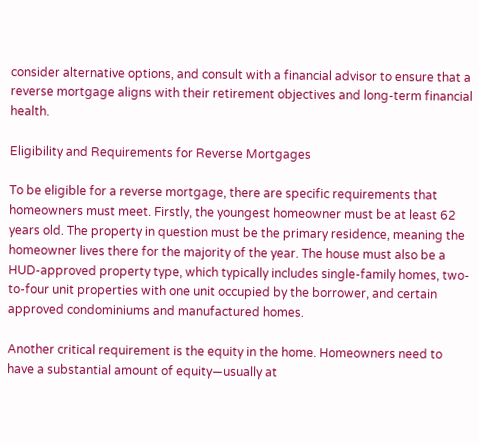consider alternative options, and consult with a financial advisor to ensure that a reverse mortgage aligns with their retirement objectives and long-term financial health.

Eligibility and Requirements for Reverse Mortgages

To be eligible for a reverse mortgage, there are specific requirements that homeowners must meet. Firstly, the youngest homeowner must be at least 62 years old. The property in question must be the primary residence, meaning the homeowner lives there for the majority of the year. The house must also be a HUD-approved property type, which typically includes single-family homes, two-to-four unit properties with one unit occupied by the borrower, and certain approved condominiums and manufactured homes.

Another critical requirement is the equity in the home. Homeowners need to have a substantial amount of equity—usually at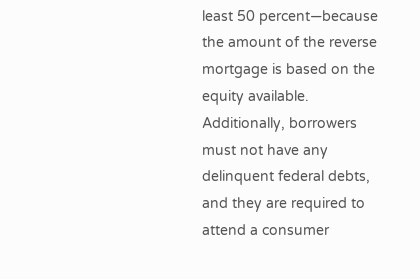least 50 percent—because the amount of the reverse mortgage is based on the equity available. Additionally, borrowers must not have any delinquent federal debts, and they are required to attend a consumer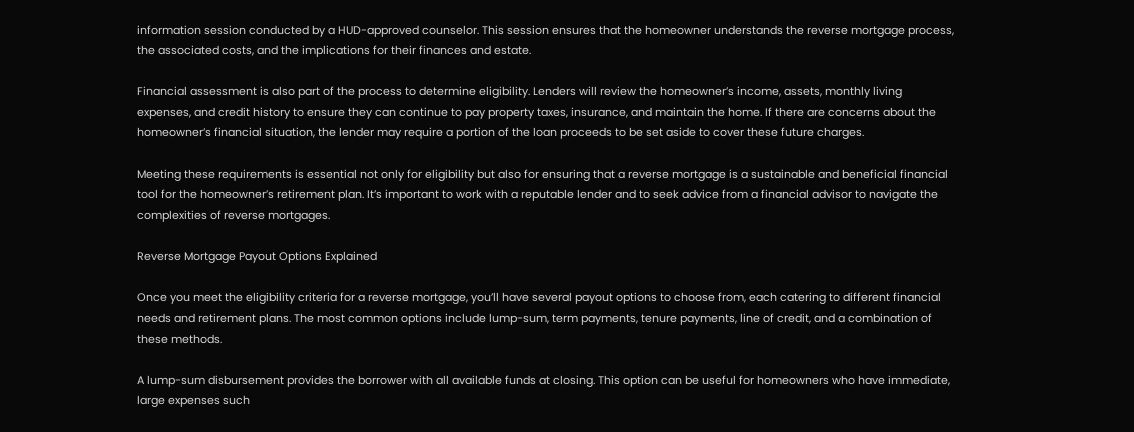information session conducted by a HUD-approved counselor. This session ensures that the homeowner understands the reverse mortgage process, the associated costs, and the implications for their finances and estate.

Financial assessment is also part of the process to determine eligibility. Lenders will review the homeowner’s income, assets, monthly living expenses, and credit history to ensure they can continue to pay property taxes, insurance, and maintain the home. If there are concerns about the homeowner’s financial situation, the lender may require a portion of the loan proceeds to be set aside to cover these future charges.

Meeting these requirements is essential not only for eligibility but also for ensuring that a reverse mortgage is a sustainable and beneficial financial tool for the homeowner’s retirement plan. It’s important to work with a reputable lender and to seek advice from a financial advisor to navigate the complexities of reverse mortgages.

Reverse Mortgage Payout Options Explained

Once you meet the eligibility criteria for a reverse mortgage, you’ll have several payout options to choose from, each catering to different financial needs and retirement plans. The most common options include lump-sum, term payments, tenure payments, line of credit, and a combination of these methods.

A lump-sum disbursement provides the borrower with all available funds at closing. This option can be useful for homeowners who have immediate, large expenses such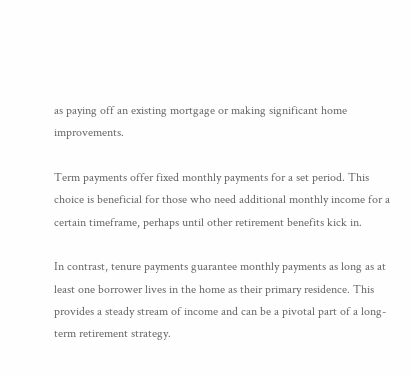as paying off an existing mortgage or making significant home improvements.

Term payments offer fixed monthly payments for a set period. This choice is beneficial for those who need additional monthly income for a certain timeframe, perhaps until other retirement benefits kick in.

In contrast, tenure payments guarantee monthly payments as long as at least one borrower lives in the home as their primary residence. This provides a steady stream of income and can be a pivotal part of a long-term retirement strategy.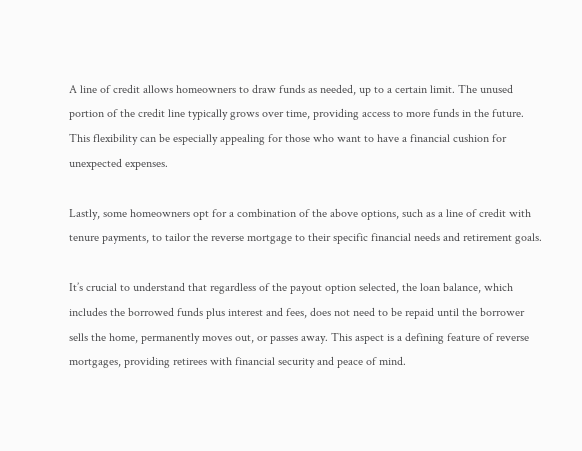A line of credit allows homeowners to draw funds as needed, up to a certain limit. The unused portion of the credit line typically grows over time, providing access to more funds in the future. This flexibility can be especially appealing for those who want to have a financial cushion for unexpected expenses.

Lastly, some homeowners opt for a combination of the above options, such as a line of credit with tenure payments, to tailor the reverse mortgage to their specific financial needs and retirement goals.

It’s crucial to understand that regardless of the payout option selected, the loan balance, which includes the borrowed funds plus interest and fees, does not need to be repaid until the borrower sells the home, permanently moves out, or passes away. This aspect is a defining feature of reverse mortgages, providing retirees with financial security and peace of mind.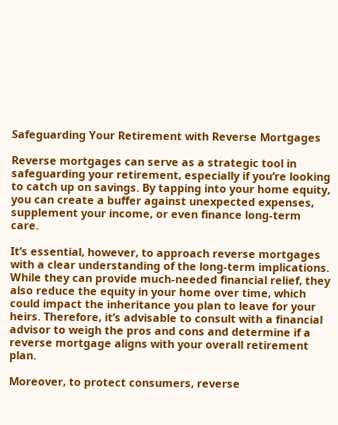Safeguarding Your Retirement with Reverse Mortgages

Reverse mortgages can serve as a strategic tool in safeguarding your retirement, especially if you’re looking to catch up on savings. By tapping into your home equity, you can create a buffer against unexpected expenses, supplement your income, or even finance long-term care.

It’s essential, however, to approach reverse mortgages with a clear understanding of the long-term implications. While they can provide much-needed financial relief, they also reduce the equity in your home over time, which could impact the inheritance you plan to leave for your heirs. Therefore, it’s advisable to consult with a financial advisor to weigh the pros and cons and determine if a reverse mortgage aligns with your overall retirement plan.

Moreover, to protect consumers, reverse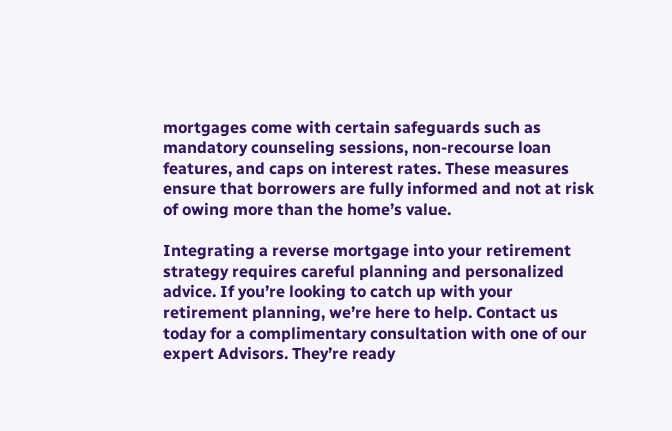mortgages come with certain safeguards such as mandatory counseling sessions, non-recourse loan features, and caps on interest rates. These measures ensure that borrowers are fully informed and not at risk of owing more than the home’s value.

Integrating a reverse mortgage into your retirement strategy requires careful planning and personalized advice. If you’re looking to catch up with your retirement planning, we’re here to help. Contact us today for a complimentary consultation with one of our expert Advisors. They’re ready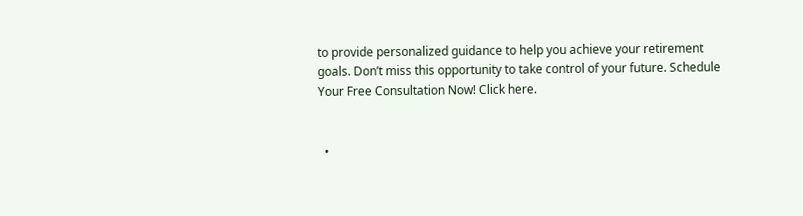to provide personalized guidance to help you achieve your retirement goals. Don’t miss this opportunity to take control of your future. Schedule Your Free Consultation Now! Click here.


  •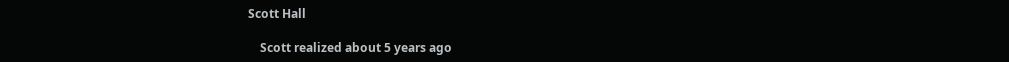Scott Hall

    Scott realized about 5 years ago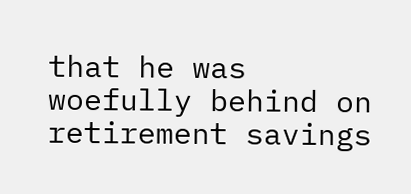that he was woefully behind on retirement savings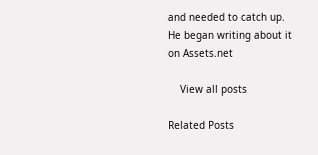and needed to catch up. He began writing about it on Assets.net

    View all posts

Related Posts